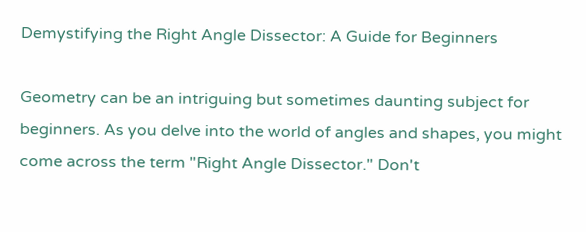Demystifying the Right Angle Dissector: A Guide for Beginners

Geometry can be an intriguing but sometimes daunting subject for beginners. As you delve into the world of angles and shapes, you might come across the term "Right Angle Dissector." Don't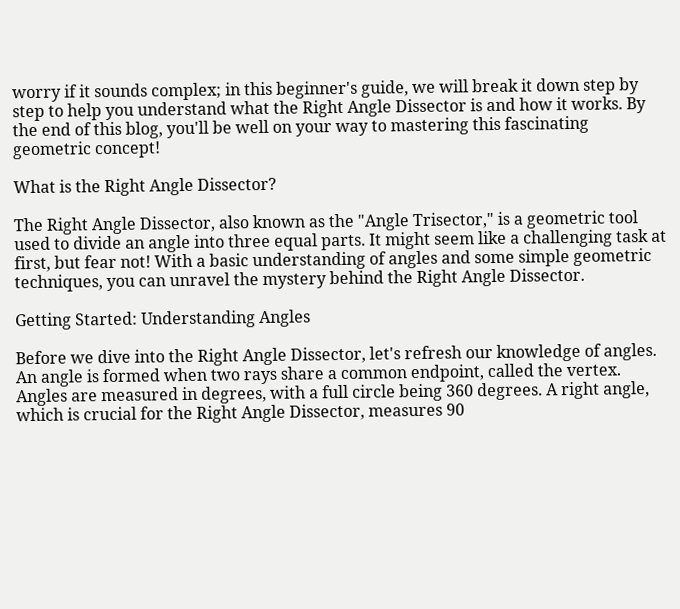worry if it sounds complex; in this beginner's guide, we will break it down step by step to help you understand what the Right Angle Dissector is and how it works. By the end of this blog, you'll be well on your way to mastering this fascinating geometric concept!

What is the Right Angle Dissector?

The Right Angle Dissector, also known as the "Angle Trisector," is a geometric tool used to divide an angle into three equal parts. It might seem like a challenging task at first, but fear not! With a basic understanding of angles and some simple geometric techniques, you can unravel the mystery behind the Right Angle Dissector.

Getting Started: Understanding Angles

Before we dive into the Right Angle Dissector, let's refresh our knowledge of angles. An angle is formed when two rays share a common endpoint, called the vertex. Angles are measured in degrees, with a full circle being 360 degrees. A right angle, which is crucial for the Right Angle Dissector, measures 90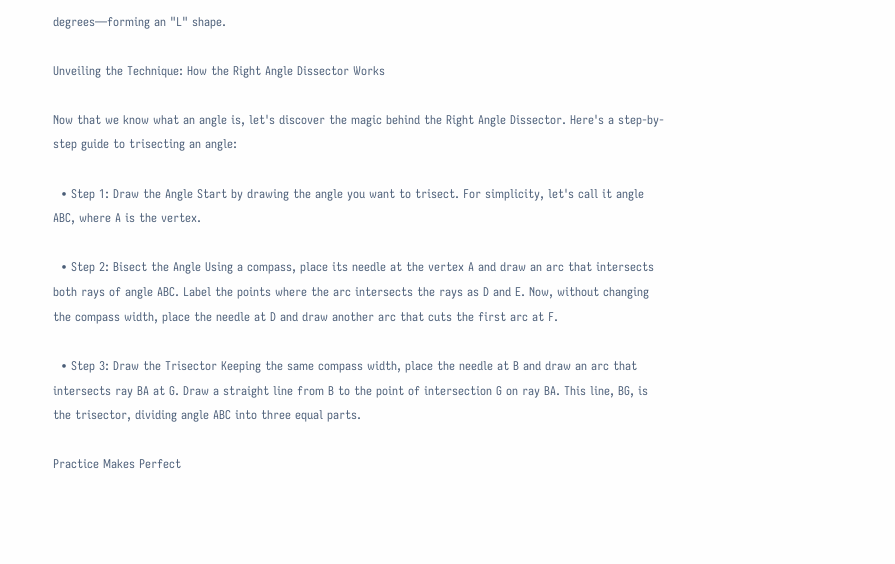degrees—forming an "L" shape.

Unveiling the Technique: How the Right Angle Dissector Works

Now that we know what an angle is, let's discover the magic behind the Right Angle Dissector. Here's a step-by-step guide to trisecting an angle:

  • Step 1: Draw the Angle Start by drawing the angle you want to trisect. For simplicity, let's call it angle ABC, where A is the vertex.

  • Step 2: Bisect the Angle Using a compass, place its needle at the vertex A and draw an arc that intersects both rays of angle ABC. Label the points where the arc intersects the rays as D and E. Now, without changing the compass width, place the needle at D and draw another arc that cuts the first arc at F.

  • Step 3: Draw the Trisector Keeping the same compass width, place the needle at B and draw an arc that intersects ray BA at G. Draw a straight line from B to the point of intersection G on ray BA. This line, BG, is the trisector, dividing angle ABC into three equal parts.

Practice Makes Perfect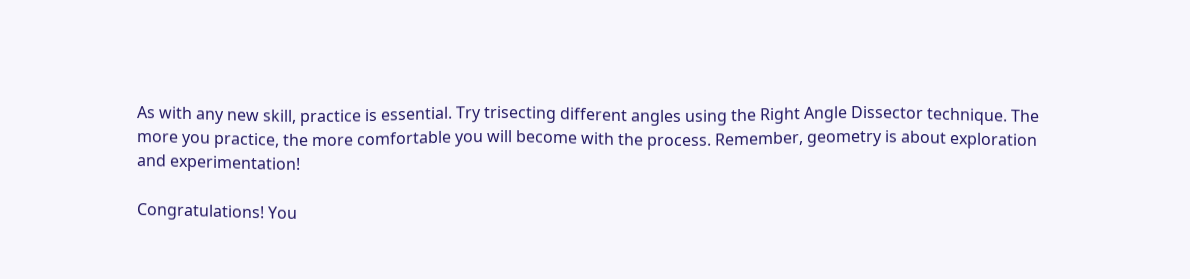As with any new skill, practice is essential. Try trisecting different angles using the Right Angle Dissector technique. The more you practice, the more comfortable you will become with the process. Remember, geometry is about exploration and experimentation!

Congratulations! You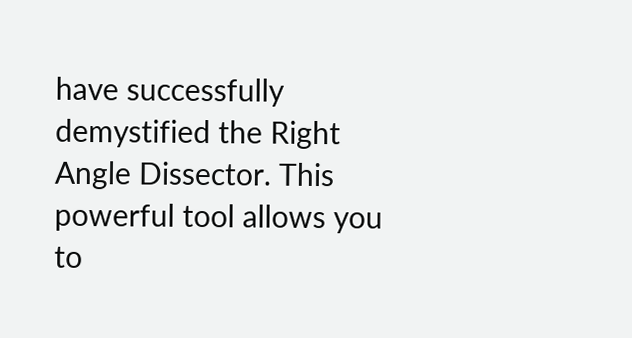have successfully demystified the Right Angle Dissector. This powerful tool allows you to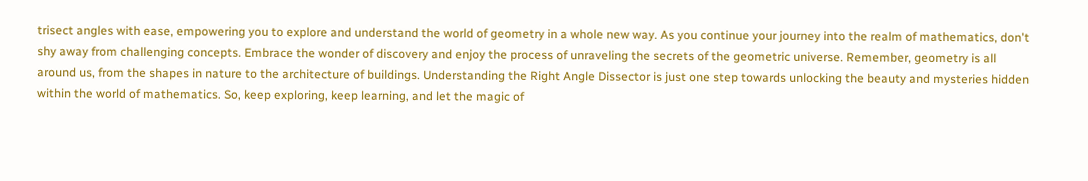trisect angles with ease, empowering you to explore and understand the world of geometry in a whole new way. As you continue your journey into the realm of mathematics, don't shy away from challenging concepts. Embrace the wonder of discovery and enjoy the process of unraveling the secrets of the geometric universe. Remember, geometry is all around us, from the shapes in nature to the architecture of buildings. Understanding the Right Angle Dissector is just one step towards unlocking the beauty and mysteries hidden within the world of mathematics. So, keep exploring, keep learning, and let the magic of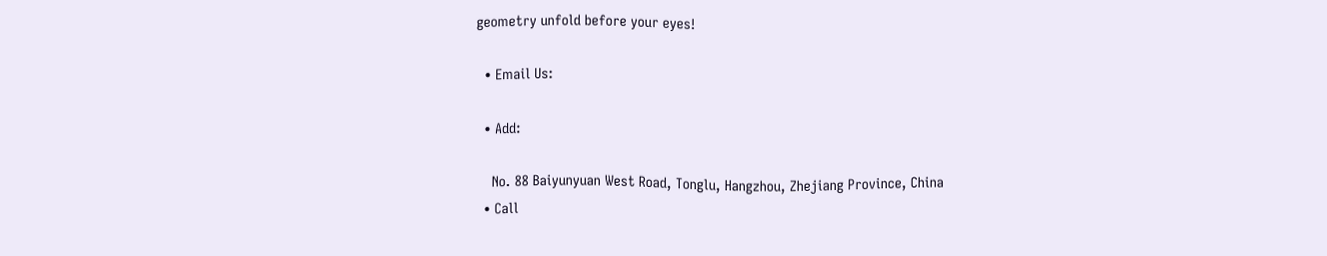geometry unfold before your eyes!

  • Email Us:

  • Add:

    No. 88 Baiyunyuan West Road, Tonglu, Hangzhou, Zhejiang Province, China
  • Call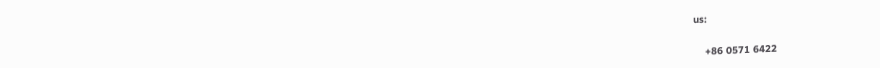us:

    +86 0571 6422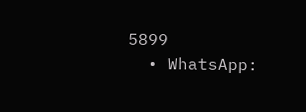5899
  • WhatsApp: